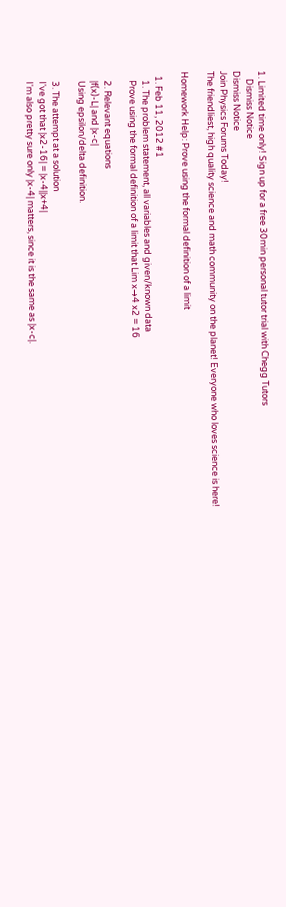1. Limited time only! Sign up for a free 30min personal tutor trial with Chegg Tutors
    Dismiss Notice
Dismiss Notice
Join Physics Forums Today!
The friendliest, high quality science and math community on the planet! Everyone who loves science is here!

Homework Help: Prove using the formal definition of a limit

  1. Feb 11, 2012 #1
    1. The problem statement, all variables and given/known data
    Prove using the formal definition of a limit that Lim x→4 x2 = 16

    2. Relevant equations
    |f(x)-L| and |x-c|
    Using epsilon/delta definition.

    3. The attempt at a solution
    I've got that |x2-16| = |x-4||x+4|
    I'm also pretty sure only |x-4| matters, since it is the same as |x-c|.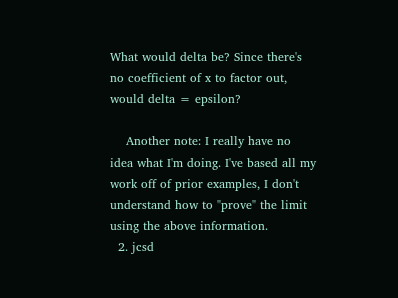What would delta be? Since there's no coefficient of x to factor out, would delta = epsilon?

    Another note: I really have no idea what I'm doing. I've based all my work off of prior examples, I don't understand how to "prove" the limit using the above information.
  2. jcsd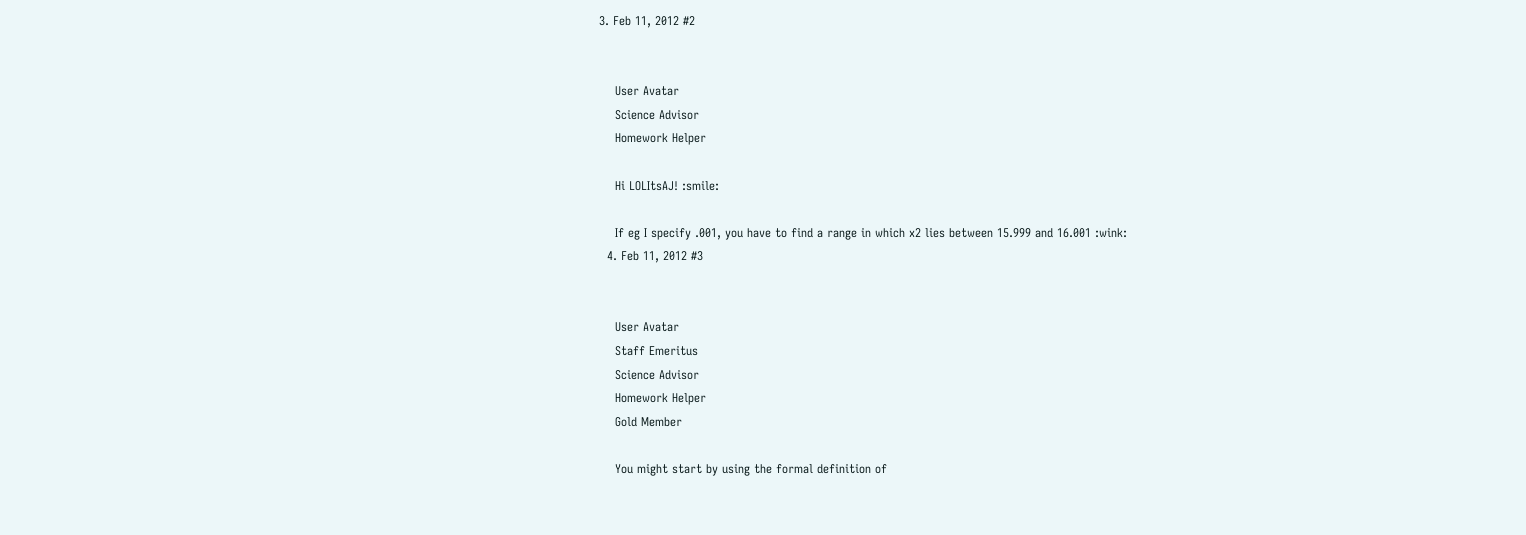3. Feb 11, 2012 #2


    User Avatar
    Science Advisor
    Homework Helper

    Hi LOLItsAJ! :smile:

    If eg I specify .001, you have to find a range in which x2 lies between 15.999 and 16.001 :wink:
  4. Feb 11, 2012 #3


    User Avatar
    Staff Emeritus
    Science Advisor
    Homework Helper
    Gold Member

    You might start by using the formal definition of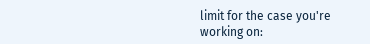limit for the case you're working on: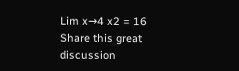Lim x→4 x2 = 16
Share this great discussion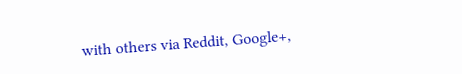with others via Reddit, Google+,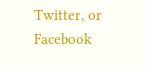Twitter, or Facebook